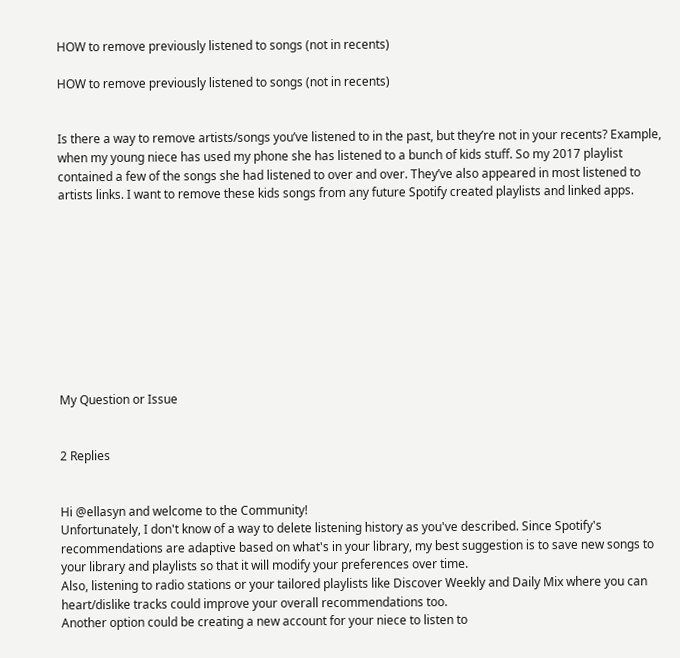HOW to remove previously listened to songs (not in recents)

HOW to remove previously listened to songs (not in recents)


Is there a way to remove artists/songs you’ve listened to in the past, but they’re not in your recents? Example, when my young niece has used my phone she has listened to a bunch of kids stuff. So my 2017 playlist contained a few of the songs she had listened to over and over. They’ve also appeared in most listened to artists links. I want to remove these kids songs from any future Spotify created playlists and linked apps.










My Question or Issue


2 Replies


Hi @ellasyn and welcome to the Community!
Unfortunately, I don't know of a way to delete listening history as you've described. Since Spotify's recommendations are adaptive based on what's in your library, my best suggestion is to save new songs to your library and playlists so that it will modify your preferences over time.
Also, listening to radio stations or your tailored playlists like Discover Weekly and Daily Mix where you can heart/dislike tracks could improve your overall recommendations too.
Another option could be creating a new account for your niece to listen to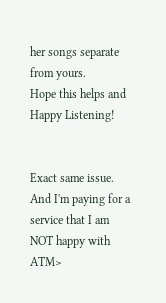her songs separate from yours.
Hope this helps and Happy Listening!


Exact same issue. And I'm paying for a service that I am NOT happy with ATM>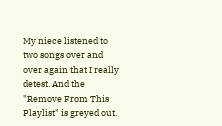My niece listened to two songs over and over again that I really detest. And the "Remove From This Playlist" is greyed out.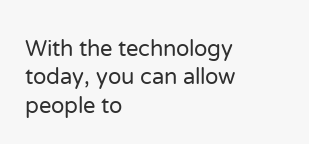With the technology today, you can allow people to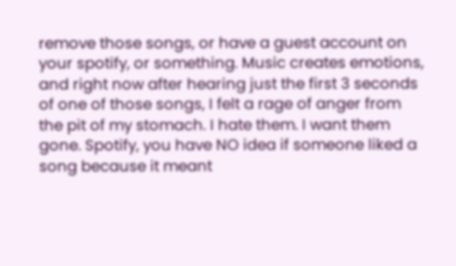remove those songs, or have a guest account on your spotify, or something. Music creates emotions, and right now after hearing just the first 3 seconds of one of those songs, I felt a rage of anger from the pit of my stomach. I hate them. I want them gone. Spotify, you have NO idea if someone liked a song because it meant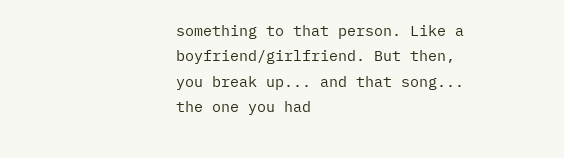something to that person. Like a boyfriend/girlfriend. But then, you break up... and that song... the one you had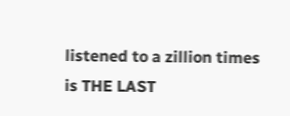listened to a zillion times is THE LAST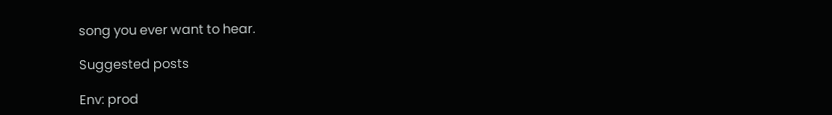song you ever want to hear.

Suggested posts

Env: prod